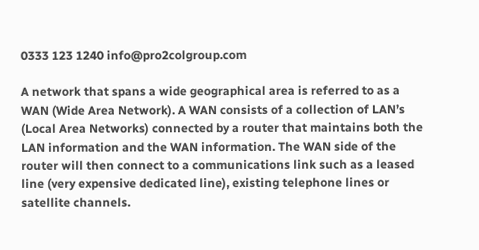0333 123 1240 info@pro2colgroup.com

A network that spans a wide geographical area is referred to as a WAN (Wide Area Network). A WAN consists of a collection of LAN’s (Local Area Networks) connected by a router that maintains both the LAN information and the WAN information. The WAN side of the router will then connect to a communications link such as a leased line (very expensive dedicated line), existing telephone lines or satellite channels.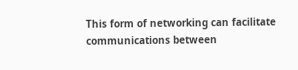This form of networking can facilitate communications between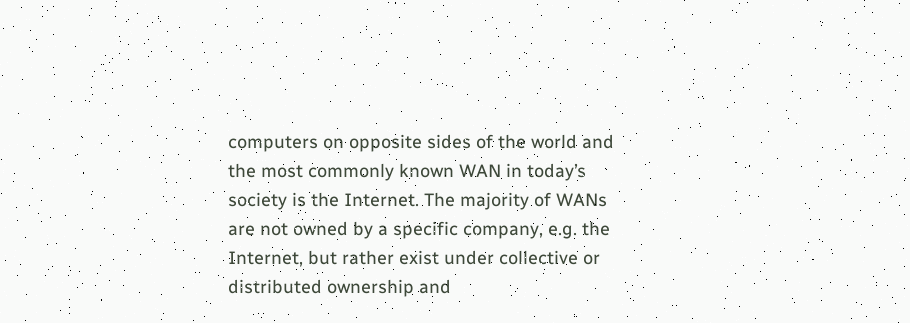computers on opposite sides of the world and the most commonly known WAN in today’s society is the Internet. The majority of WANs are not owned by a specific company, e.g. the Internet, but rather exist under collective or distributed ownership and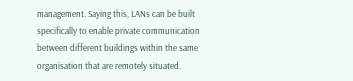management. Saying this, LANs can be built specifically to enable private communication between different buildings within the same organisation that are remotely situated.